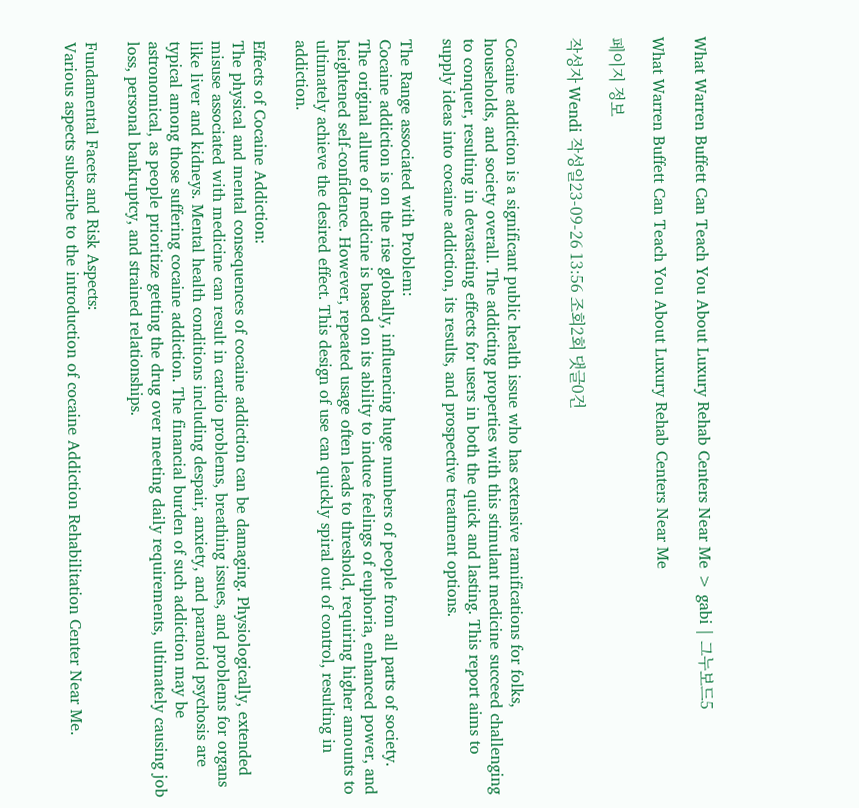What Warren Buffett Can Teach You About Luxury Rehab Centers Near Me > gabi | 그누보드5

What Warren Buffett Can Teach You About Luxury Rehab Centers Near Me

페이지 정보

작성자 Wendi 작성일23-09-26 13:56 조회2회 댓글0건


Cocaine addiction is a significant public health issue who has extensive ramifications for folks, households, and society overall. The addicting properties with this stimulant medicine succeed challenging to conquer, resulting in devastating effects for users in both the quick and lasting. This report aims to supply ideas into cocaine addiction, its results, and prospective treatment options.

The Range associated with Problem:
Cocaine addiction is on the rise globally, influencing huge numbers of people from all parts of society. The original allure of medicine is based on its ability to induce feelings of euphoria, enhanced power, and heightened self-confidence. However, repeated usage often leads to threshold, requiring higher amounts to ultimately achieve the desired effect. This design of use can quickly spiral out of control, resulting in addiction.

Effects of Cocaine Addiction:
The physical and mental consequences of cocaine addiction can be damaging. Physiologically, extended misuse associated with medicine can result in cardio problems, breathing issues, and problems for organs like liver and kidneys. Mental health conditions including despair, anxiety, and paranoid psychosis are typical among those suffering cocaine addiction. The financial burden of such addiction may be astronomical, as people prioritize getting the drug over meeting daily requirements, ultimately causing job loss, personal bankruptcy, and strained relationships.

Fundamental Facets and Risk Aspects:
Various aspects subscribe to the introduction of cocaine Addiction Rehabilitation Center Near Me.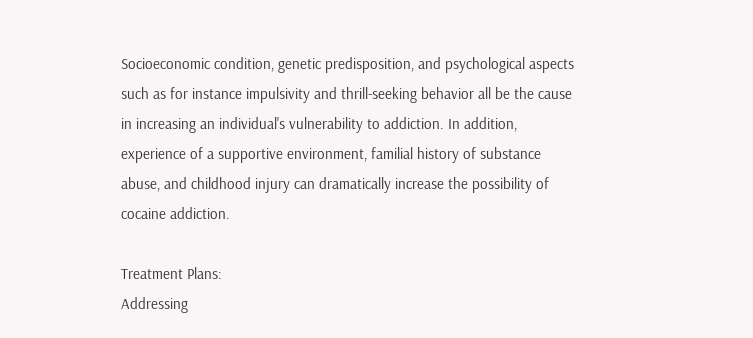Socioeconomic condition, genetic predisposition, and psychological aspects such as for instance impulsivity and thrill-seeking behavior all be the cause in increasing an individual's vulnerability to addiction. In addition, experience of a supportive environment, familial history of substance abuse, and childhood injury can dramatically increase the possibility of cocaine addiction.

Treatment Plans:
Addressing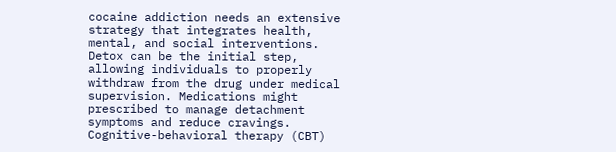cocaine addiction needs an extensive strategy that integrates health, mental, and social interventions. Detox can be the initial step, allowing individuals to properly withdraw from the drug under medical supervision. Medications might prescribed to manage detachment symptoms and reduce cravings. Cognitive-behavioral therapy (CBT)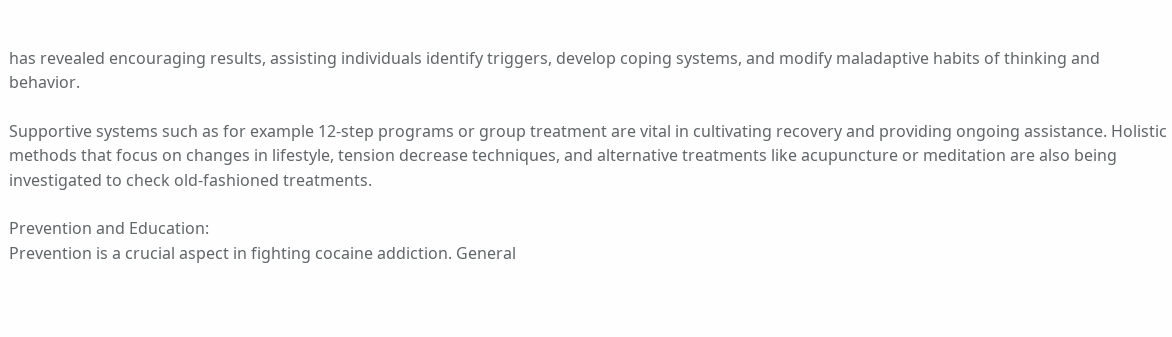has revealed encouraging results, assisting individuals identify triggers, develop coping systems, and modify maladaptive habits of thinking and behavior.

Supportive systems such as for example 12-step programs or group treatment are vital in cultivating recovery and providing ongoing assistance. Holistic methods that focus on changes in lifestyle, tension decrease techniques, and alternative treatments like acupuncture or meditation are also being investigated to check old-fashioned treatments.

Prevention and Education:
Prevention is a crucial aspect in fighting cocaine addiction. General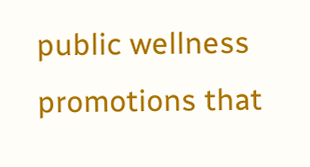public wellness promotions that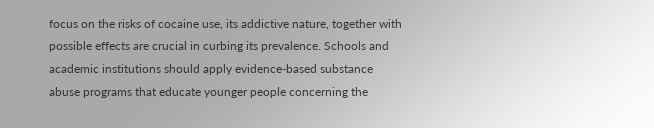focus on the risks of cocaine use, its addictive nature, together with possible effects are crucial in curbing its prevalence. Schools and academic institutions should apply evidence-based substance abuse programs that educate younger people concerning the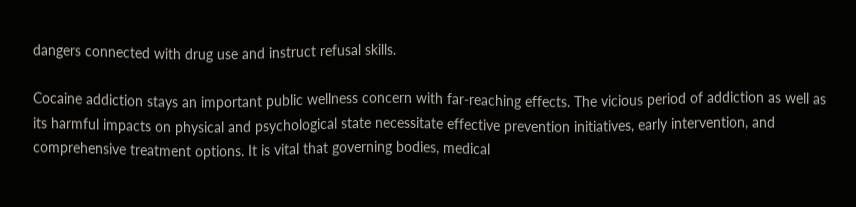dangers connected with drug use and instruct refusal skills.

Cocaine addiction stays an important public wellness concern with far-reaching effects. The vicious period of addiction as well as its harmful impacts on physical and psychological state necessitate effective prevention initiatives, early intervention, and comprehensive treatment options. It is vital that governing bodies, medical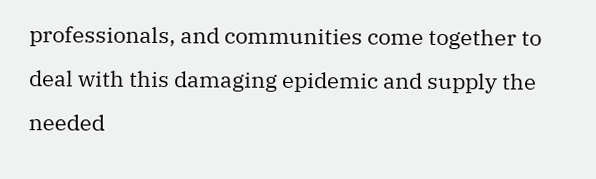professionals, and communities come together to deal with this damaging epidemic and supply the needed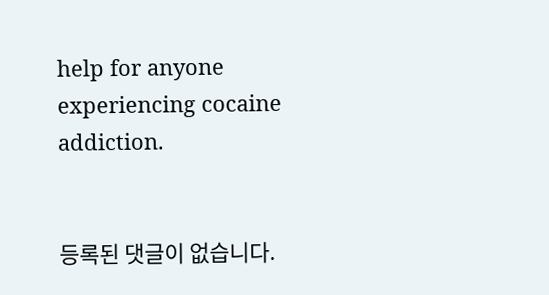help for anyone experiencing cocaine addiction.


등록된 댓글이 없습니다.